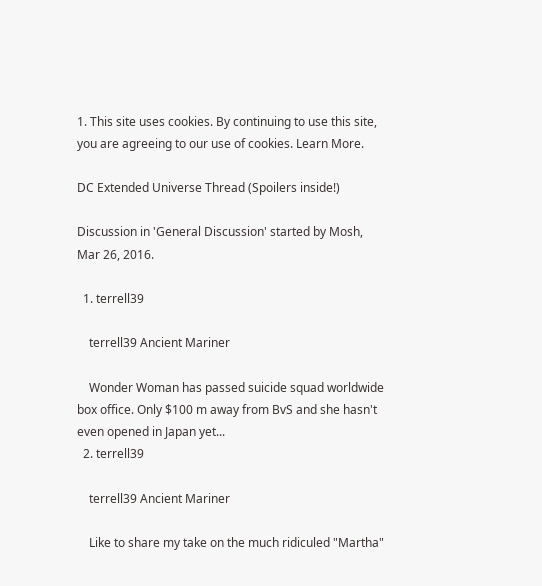1. This site uses cookies. By continuing to use this site, you are agreeing to our use of cookies. Learn More.

DC Extended Universe Thread (Spoilers inside!)

Discussion in 'General Discussion' started by Mosh, Mar 26, 2016.

  1. terrell39

    terrell39 Ancient Mariner

    Wonder Woman has passed suicide squad worldwide box office. Only $100 m away from BvS and she hasn't even opened in Japan yet...
  2. terrell39

    terrell39 Ancient Mariner

    Like to share my take on the much ridiculed "Martha"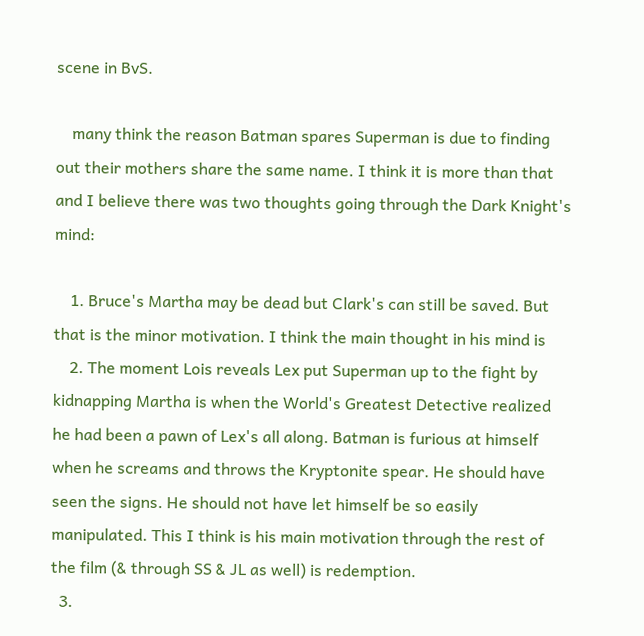scene in BvS.

    many think the reason Batman spares Superman is due to finding out their mothers share the same name. I think it is more than that and I believe there was two thoughts going through the Dark Knight's mind:

    1. Bruce's Martha may be dead but Clark's can still be saved. But that is the minor motivation. I think the main thought in his mind is
    2. The moment Lois reveals Lex put Superman up to the fight by kidnapping Martha is when the World's Greatest Detective realized he had been a pawn of Lex's all along. Batman is furious at himself when he screams and throws the Kryptonite spear. He should have seen the signs. He should not have let himself be so easily manipulated. This I think is his main motivation through the rest of the film (& through SS & JL as well) is redemption.
  3.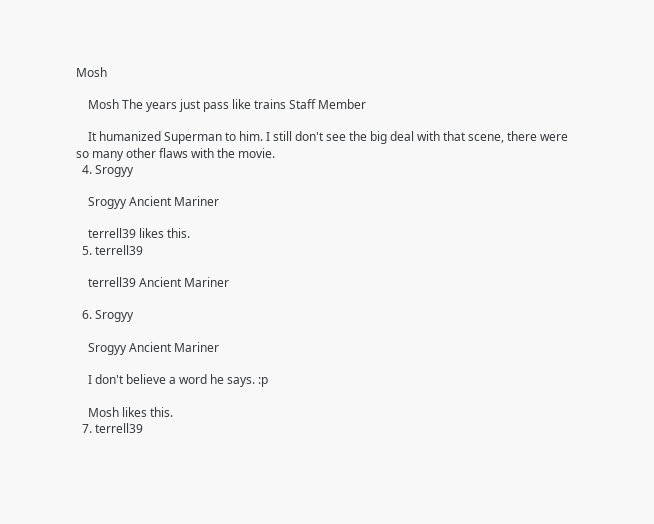Mosh

    Mosh The years just pass like trains Staff Member

    It humanized Superman to him. I still don't see the big deal with that scene, there were so many other flaws with the movie.
  4. Srogyy

    Srogyy Ancient Mariner

    terrell39 likes this.
  5. terrell39

    terrell39 Ancient Mariner

  6. Srogyy

    Srogyy Ancient Mariner

    I don't believe a word he says. :p

    Mosh likes this.
  7. terrell39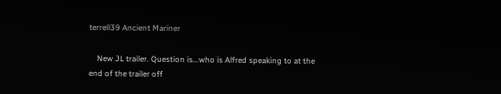terrell39 Ancient Mariner

    New JL trailer. Question is...who is Alfred speaking to at the end of the trailer off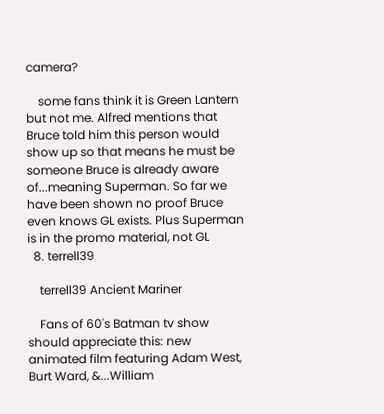camera?

    some fans think it is Green Lantern but not me. Alfred mentions that Bruce told him this person would show up so that means he must be someone Bruce is already aware of...meaning Superman. So far we have been shown no proof Bruce even knows GL exists. Plus Superman is in the promo material, not GL
  8. terrell39

    terrell39 Ancient Mariner

    Fans of 60's Batman tv show should appreciate this: new animated film featuring Adam West, Burt Ward, &...William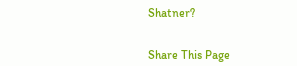Shatner?


Share This Page